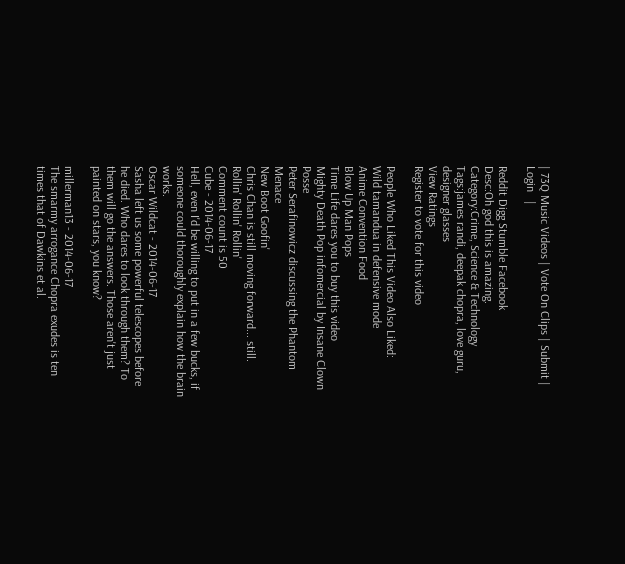| 73Q Music Videos | Vote On Clips | Submit | Login   |

Reddit Digg Stumble Facebook
Desc:Oh god this is amazing.
Category:Crime, Science & Technology
Tags:james randi, deepak chopra, love guru, designer glasses
View Ratings
Register to vote for this video

People Who Liked This Video Also Liked:
Wild tamandua in defensive mode
Anime Convention Food
Blow Up Man Pops
Time Life dares you to buy this video
Mighty Death Pop infomercial by Insane Clown Posse
Peter Serafinowicz discussing the Phantom Menace
New Boot Goofin'
Chris Chan is still moving forward... still.
Rollin' Rollin' Rollin'
Comment count is 50
Cube - 2014-06-17
Hell, even I'd be willing to put in a few bucks, if someone could thoroughly explain how the brain works.
Oscar Wildcat - 2014-06-17
Sasha left us some powerful telescopes before he died. Who dares to look through them? To them will go the answers. Those aren't just painted on stars, you know?

millerman13 - 2014-06-17
The smarmy arrogance Chopra exudes is ten times that of Dawkins et al.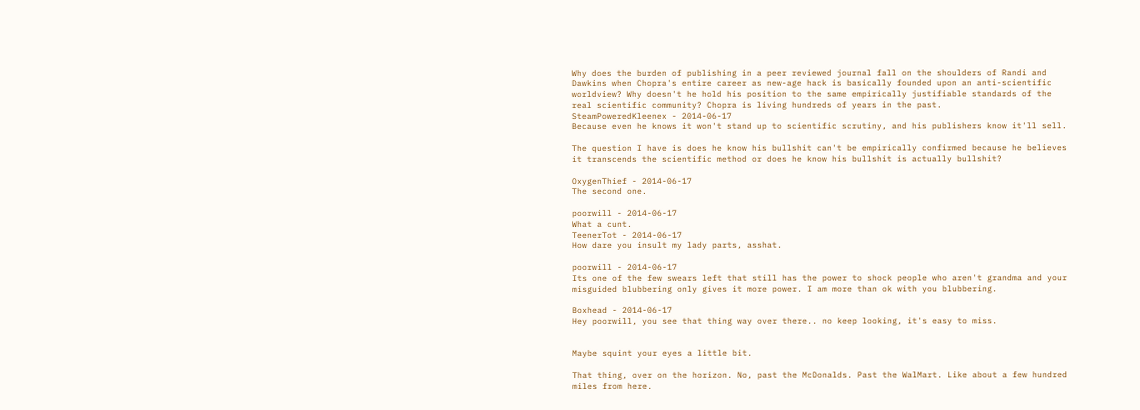Why does the burden of publishing in a peer reviewed journal fall on the shoulders of Randi and Dawkins when Chopra's entire career as new-age hack is basically founded upon an anti-scientific worldview? Why doesn't he hold his position to the same empirically justifiable standards of the real scientific community? Chopra is living hundreds of years in the past.
SteamPoweredKleenex - 2014-06-17
Because even he knows it won't stand up to scientific scrutiny, and his publishers know it'll sell.

The question I have is does he know his bullshit can't be empirically confirmed because he believes it transcends the scientific method or does he know his bullshit is actually bullshit?

OxygenThief - 2014-06-17
The second one.

poorwill - 2014-06-17
What a cunt.
TeenerTot - 2014-06-17
How dare you insult my lady parts, asshat.

poorwill - 2014-06-17
Its one of the few swears left that still has the power to shock people who aren't grandma and your misguided blubbering only gives it more power. I am more than ok with you blubbering.

Boxhead - 2014-06-17
Hey poorwill, you see that thing way over there.. no keep looking, it's easy to miss.


Maybe squint your eyes a little bit.

That thing, over on the horizon. No, past the McDonalds. Past the WalMart. Like about a few hundred miles from here.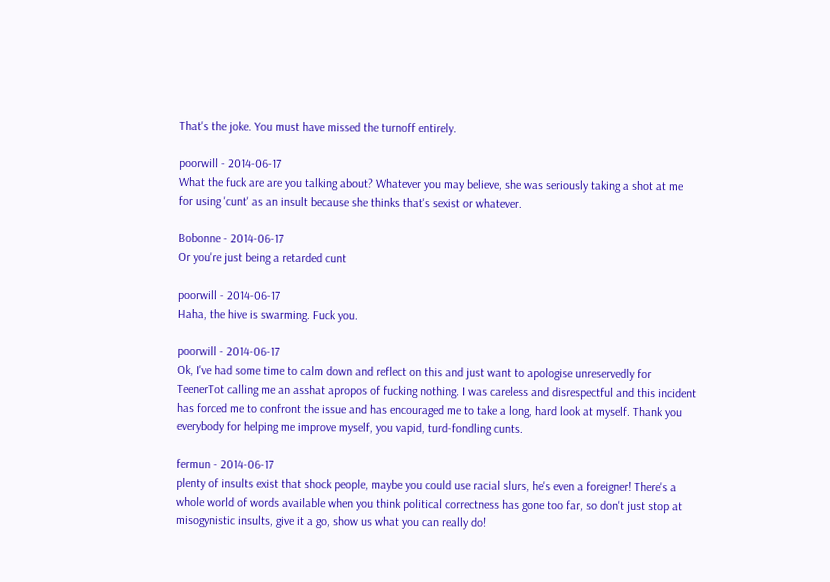That's the joke. You must have missed the turnoff entirely.

poorwill - 2014-06-17
What the fuck are are you talking about? Whatever you may believe, she was seriously taking a shot at me for using 'cunt' as an insult because she thinks that's sexist or whatever.

Bobonne - 2014-06-17
Or you're just being a retarded cunt

poorwill - 2014-06-17
Haha, the hive is swarming. Fuck you.

poorwill - 2014-06-17
Ok, I've had some time to calm down and reflect on this and just want to apologise unreservedly for TeenerTot calling me an asshat apropos of fucking nothing. I was careless and disrespectful and this incident has forced me to confront the issue and has encouraged me to take a long, hard look at myself. Thank you everybody for helping me improve myself, you vapid, turd-fondling cunts.

fermun - 2014-06-17
plenty of insults exist that shock people, maybe you could use racial slurs, he's even a foreigner! There's a whole world of words available when you think political correctness has gone too far, so don't just stop at misogynistic insults, give it a go, show us what you can really do!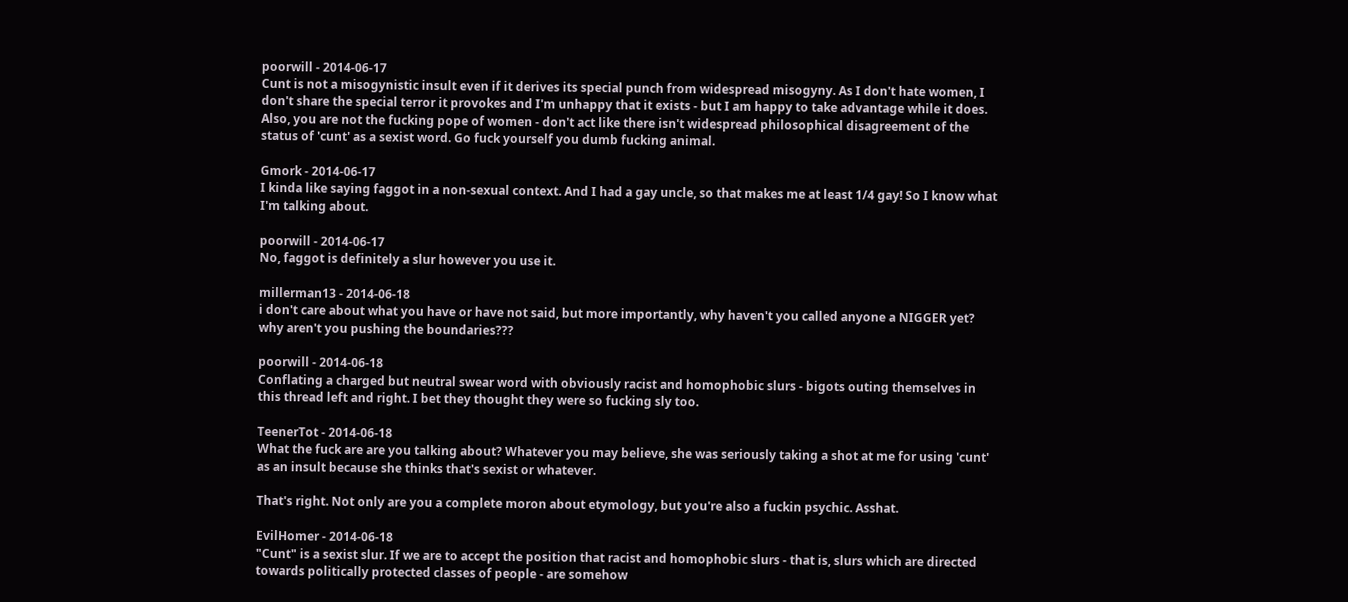poorwill - 2014-06-17
Cunt is not a misogynistic insult even if it derives its special punch from widespread misogyny. As I don't hate women, I don't share the special terror it provokes and I'm unhappy that it exists - but I am happy to take advantage while it does. Also, you are not the fucking pope of women - don't act like there isn't widespread philosophical disagreement of the status of 'cunt' as a sexist word. Go fuck yourself you dumb fucking animal.

Gmork - 2014-06-17
I kinda like saying faggot in a non-sexual context. And I had a gay uncle, so that makes me at least 1/4 gay! So I know what I'm talking about.

poorwill - 2014-06-17
No, faggot is definitely a slur however you use it.

millerman13 - 2014-06-18
i don't care about what you have or have not said, but more importantly, why haven't you called anyone a NIGGER yet? why aren't you pushing the boundaries???

poorwill - 2014-06-18
Conflating a charged but neutral swear word with obviously racist and homophobic slurs - bigots outing themselves in this thread left and right. I bet they thought they were so fucking sly too.

TeenerTot - 2014-06-18
What the fuck are are you talking about? Whatever you may believe, she was seriously taking a shot at me for using 'cunt' as an insult because she thinks that's sexist or whatever.

That's right. Not only are you a complete moron about etymology, but you're also a fuckin psychic. Asshat.

EvilHomer - 2014-06-18
"Cunt" is a sexist slur. If we are to accept the position that racist and homophobic slurs - that is, slurs which are directed towards politically protected classes of people - are somehow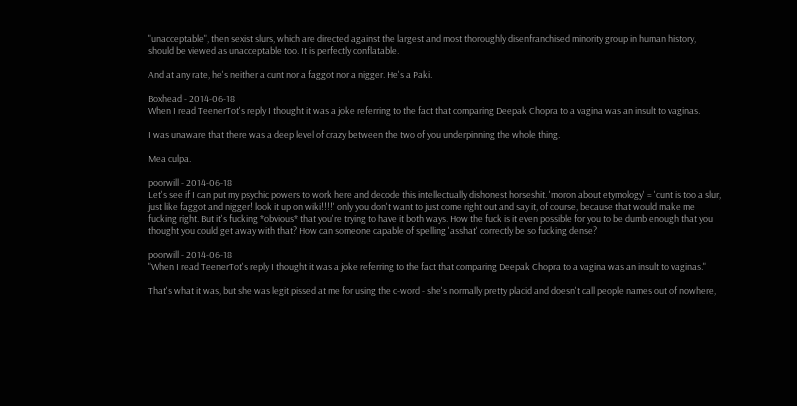"unacceptable", then sexist slurs, which are directed against the largest and most thoroughly disenfranchised minority group in human history, should be viewed as unacceptable too. It is perfectly conflatable.

And at any rate, he's neither a cunt nor a faggot nor a nigger. He's a Paki.

Boxhead - 2014-06-18
When I read TeenerTot's reply I thought it was a joke referring to the fact that comparing Deepak Chopra to a vagina was an insult to vaginas.

I was unaware that there was a deep level of crazy between the two of you underpinning the whole thing.

Mea culpa.

poorwill - 2014-06-18
Let's see if I can put my psychic powers to work here and decode this intellectually dishonest horseshit. 'moron about etymology' = 'cunt is too a slur, just like faggot and nigger! look it up on wiki!!!!' only you don't want to just come right out and say it, of course, because that would make me fucking right. But it's fucking *obvious* that you're trying to have it both ways. How the fuck is it even possible for you to be dumb enough that you thought you could get away with that? How can someone capable of spelling 'asshat' correctly be so fucking dense?

poorwill - 2014-06-18
"When I read TeenerTot's reply I thought it was a joke referring to the fact that comparing Deepak Chopra to a vagina was an insult to vaginas."

That's what it was, but she was legit pissed at me for using the c-word - she's normally pretty placid and doesn't call people names out of nowhere,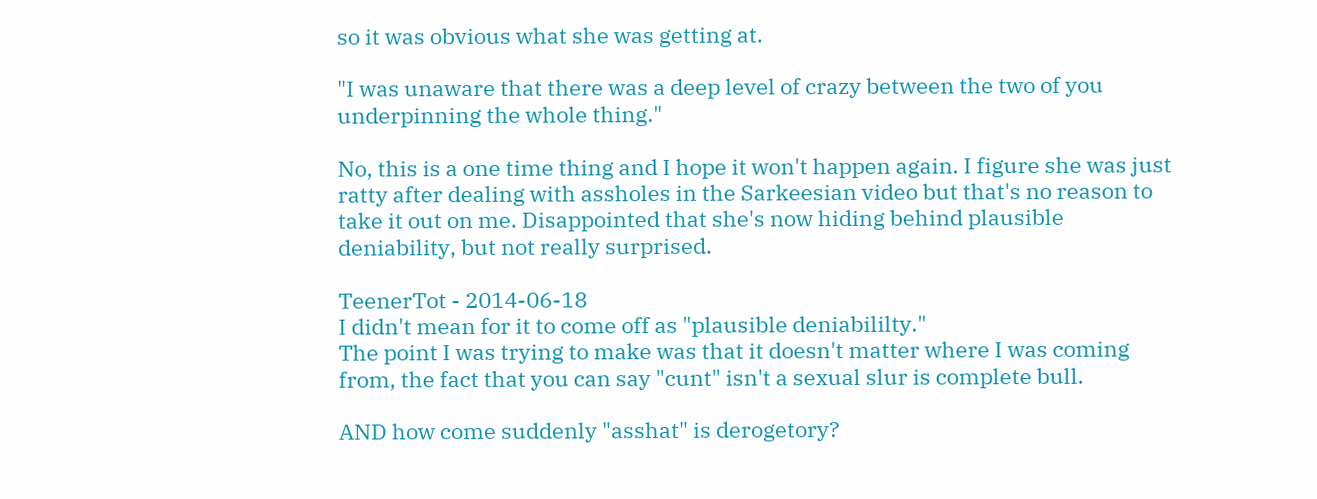so it was obvious what she was getting at.

"I was unaware that there was a deep level of crazy between the two of you underpinning the whole thing."

No, this is a one time thing and I hope it won't happen again. I figure she was just ratty after dealing with assholes in the Sarkeesian video but that's no reason to take it out on me. Disappointed that she's now hiding behind plausible deniability, but not really surprised.

TeenerTot - 2014-06-18
I didn't mean for it to come off as "plausible deniabililty."
The point I was trying to make was that it doesn't matter where I was coming from, the fact that you can say "cunt" isn't a sexual slur is complete bull.

AND how come suddenly "asshat" is derogetory?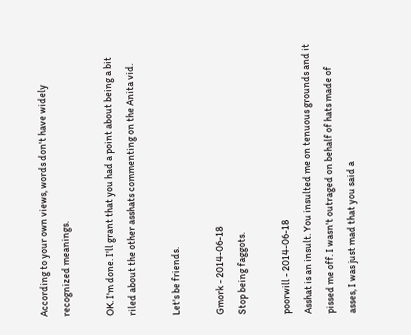According to your own views, words don't have widely recognized meanings.

OK. I'm done. I'll grant that you had a point about being a bit riled about the other asshats commenting on the Anita vid.

Let's be friends.

Gmork - 2014-06-18
Stop being faggots.

poorwill - 2014-06-18
Asshat is an insult. You insulted me on tenuous grounds and it pissed me off. I wasn't outraged on behalf of hats made of asses, I was just mad that you said a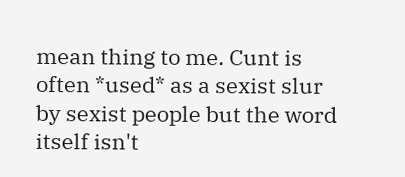mean thing to me. Cunt is often *used* as a sexist slur by sexist people but the word itself isn't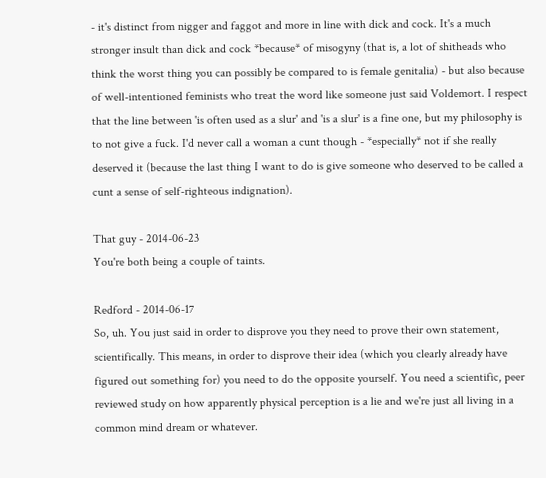- it's distinct from nigger and faggot and more in line with dick and cock. It's a much stronger insult than dick and cock *because* of misogyny (that is, a lot of shitheads who think the worst thing you can possibly be compared to is female genitalia) - but also because of well-intentioned feminists who treat the word like someone just said Voldemort. I respect that the line between 'is often used as a slur' and 'is a slur' is a fine one, but my philosophy is to not give a fuck. I'd never call a woman a cunt though - *especially* not if she really deserved it (because the last thing I want to do is give someone who deserved to be called a cunt a sense of self-righteous indignation).

That guy - 2014-06-23
You're both being a couple of taints.

Redford - 2014-06-17
So, uh. You just said in order to disprove you they need to prove their own statement, scientifically. This means, in order to disprove their idea (which you clearly already have figured out something for) you need to do the opposite yourself. You need a scientific, peer reviewed study on how apparently physical perception is a lie and we're just all living in a common mind dream or whatever.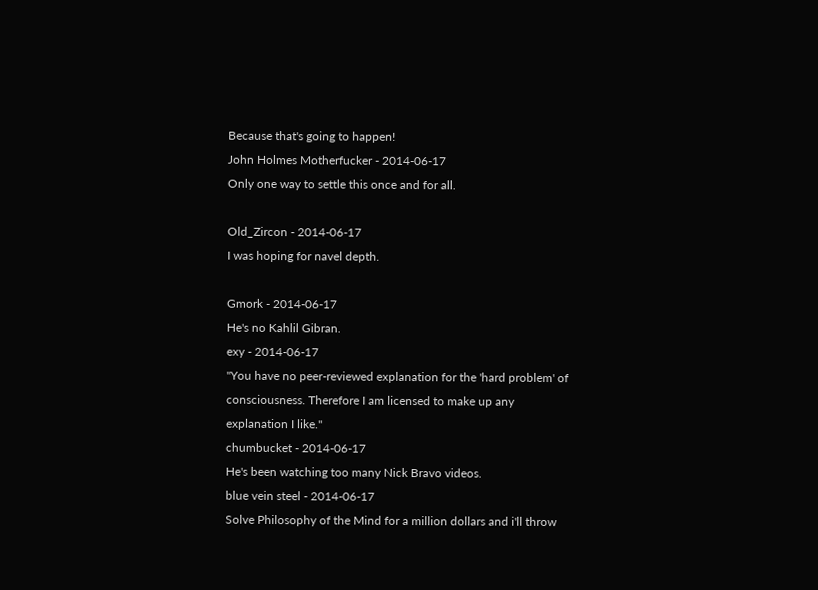Because that's going to happen!
John Holmes Motherfucker - 2014-06-17
Only one way to settle this once and for all.

Old_Zircon - 2014-06-17
I was hoping for navel depth.

Gmork - 2014-06-17
He's no Kahlil Gibran.
exy - 2014-06-17
"You have no peer-reviewed explanation for the 'hard problem' of consciousness. Therefore I am licensed to make up any explanation I like."
chumbucket - 2014-06-17
He's been watching too many Nick Bravo videos.
blue vein steel - 2014-06-17
Solve Philosophy of the Mind for a million dollars and i'll throw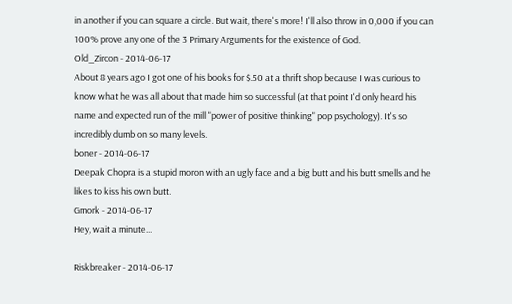in another if you can square a circle. But wait, there's more! I'll also throw in 0,000 if you can 100% prove any one of the 3 Primary Arguments for the existence of God.
Old_Zircon - 2014-06-17
About 8 years ago I got one of his books for $.50 at a thrift shop because I was curious to know what he was all about that made him so successful (at that point I'd only heard his name and expected run of the mill "power of positive thinking" pop psychology). It's so incredibly dumb on so many levels.
boner - 2014-06-17
Deepak Chopra is a stupid moron with an ugly face and a big butt and his butt smells and he likes to kiss his own butt.
Gmork - 2014-06-17
Hey, wait a minute...

Riskbreaker - 2014-06-17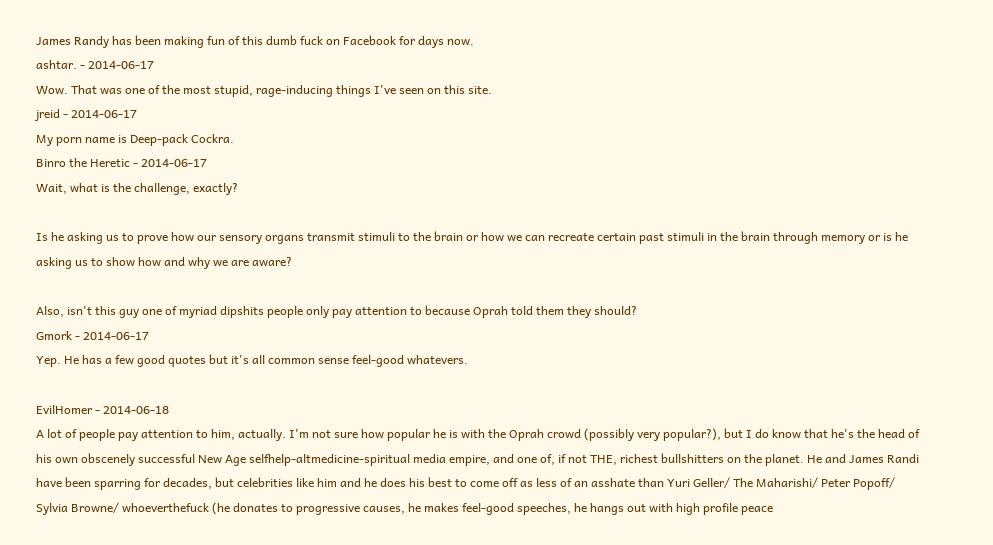James Randy has been making fun of this dumb fuck on Facebook for days now.
ashtar. - 2014-06-17
Wow. That was one of the most stupid, rage-inducing things I've seen on this site.
jreid - 2014-06-17
My porn name is Deep-pack Cockra.
Binro the Heretic - 2014-06-17
Wait, what is the challenge, exactly?

Is he asking us to prove how our sensory organs transmit stimuli to the brain or how we can recreate certain past stimuli in the brain through memory or is he asking us to show how and why we are aware?

Also, isn't this guy one of myriad dipshits people only pay attention to because Oprah told them they should?
Gmork - 2014-06-17
Yep. He has a few good quotes but it's all common sense feel-good whatevers.

EvilHomer - 2014-06-18
A lot of people pay attention to him, actually. I'm not sure how popular he is with the Oprah crowd (possibly very popular?), but I do know that he's the head of his own obscenely successful New Age selfhelp-altmedicine-spiritual media empire, and one of, if not THE, richest bullshitters on the planet. He and James Randi have been sparring for decades, but celebrities like him and he does his best to come off as less of an asshate than Yuri Geller/ The Maharishi/ Peter Popoff/ Sylvia Browne/ whoeverthefuck (he donates to progressive causes, he makes feel-good speeches, he hangs out with high profile peace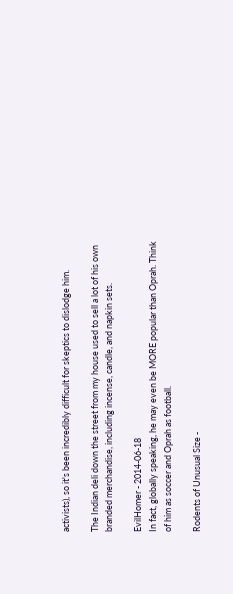activists), so it's been incredibly difficult for skeptics to dislodge him.

The Indian deli down the street from my house used to sell a lot of his own branded merchandise, including incense, candle, and napkin sets.

EvilHomer - 2014-06-18
In fact, globally speaking, he may even be MORE popular than Oprah. Think of him as soccer and Oprah as football.

Rodents of Unusual Size -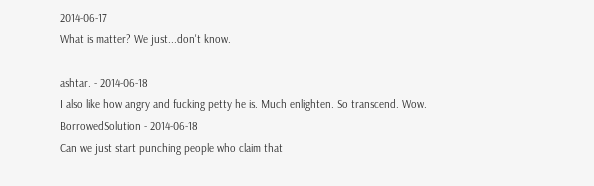2014-06-17
What is matter? We just...don't know.

ashtar. - 2014-06-18
I also like how angry and fucking petty he is. Much enlighten. So transcend. Wow.
BorrowedSolution - 2014-06-18
Can we just start punching people who claim that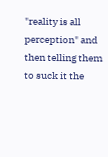"reality is all perception" and then telling them to suck it the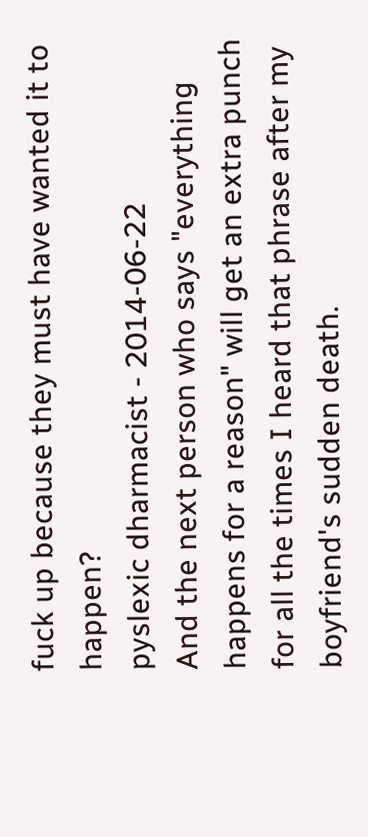fuck up because they must have wanted it to happen?
pyslexic dharmacist - 2014-06-22
And the next person who says "everything happens for a reason" will get an extra punch for all the times I heard that phrase after my boyfriend's sudden death.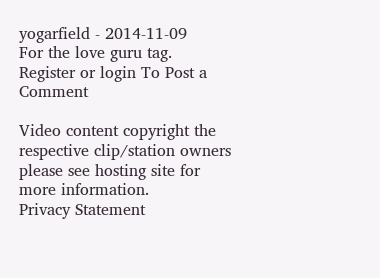yogarfield - 2014-11-09
For the love guru tag.
Register or login To Post a Comment

Video content copyright the respective clip/station owners please see hosting site for more information.
Privacy Statement